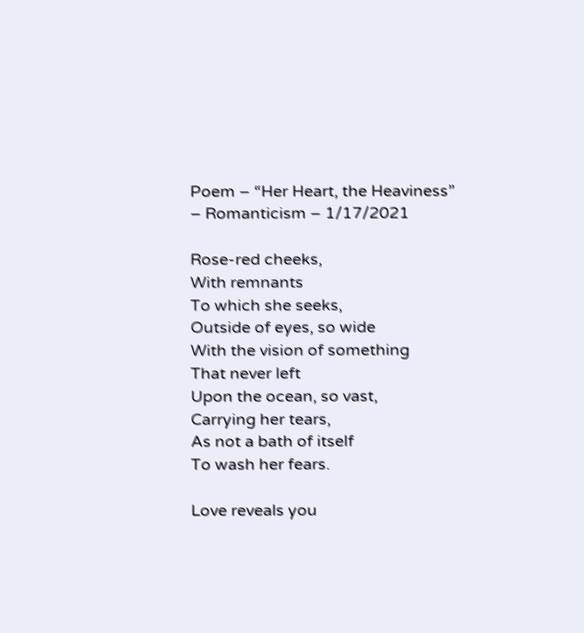Poem – “Her Heart, the Heaviness” – Romanticism – 1/17/2021

Rose-red cheeks,
With remnants
To which she seeks,
Outside of eyes, so wide
With the vision of something
That never left
Upon the ocean, so vast,
Carrying her tears,
As not a bath of itself
To wash her fears.

Love reveals you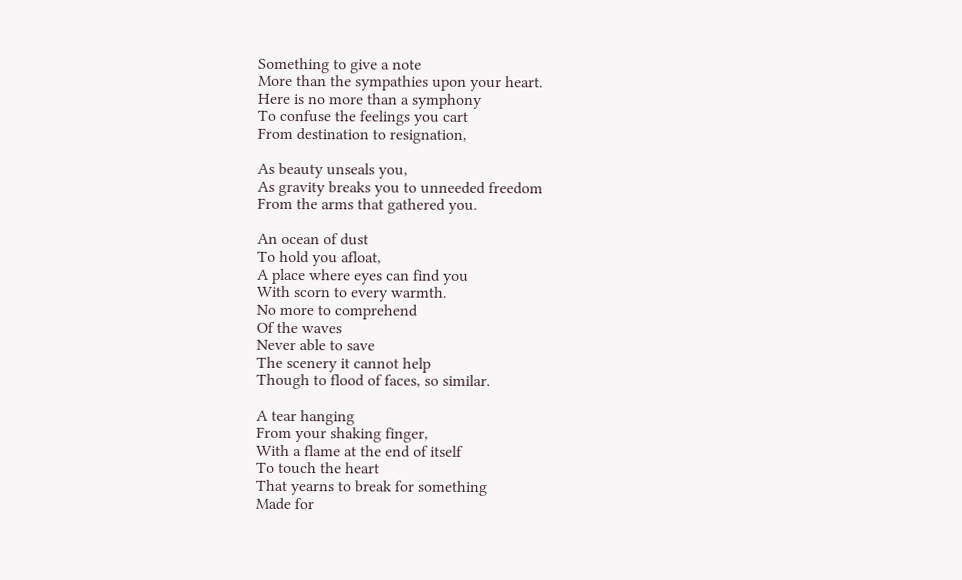Something to give a note
More than the sympathies upon your heart.
Here is no more than a symphony
To confuse the feelings you cart
From destination to resignation,

As beauty unseals you,
As gravity breaks you to unneeded freedom
From the arms that gathered you.

An ocean of dust
To hold you afloat,
A place where eyes can find you
With scorn to every warmth.
No more to comprehend
Of the waves
Never able to save
The scenery it cannot help
Though to flood of faces, so similar.

A tear hanging
From your shaking finger,
With a flame at the end of itself
To touch the heart
That yearns to break for something
Made for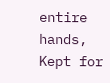entire hands,
Kept for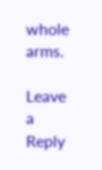whole arms.

Leave a Reply